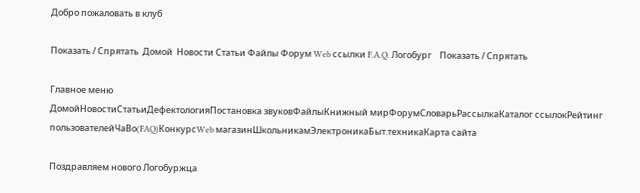Добро пожаловать в клуб

Показать / Спрятать  Домой  Новости Статьи Файлы Форум Web ссылки F.A.Q. Логобург    Показать / Спрятать

Главное меню
ДомойНовостиСтатьиДефектологияПостановка звуковФайлыКнижный мирФорумСловарьРассылкаКаталог ссылокРейтинг пользователейЧаВо(FAQ)КонкурсWeb магазинШкольникамЭлектроникаБыт.техникаКарта сайта

Поздравляем нового Логобуржца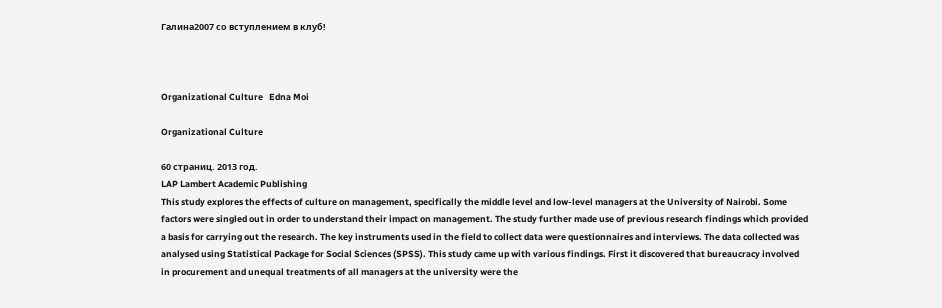Галина2007 со вступлением в клуб!



Organizational Culture   Edna Moi

Organizational Culture

60 страниц. 2013 год.
LAP Lambert Academic Publishing
This study explores the effects of culture on management, specifically the middle level and low-level managers at the University of Nairobi. Some factors were singled out in order to understand their impact on management. The study further made use of previous research findings which provided a basis for carrying out the research. The key instruments used in the field to collect data were questionnaires and interviews. The data collected was analysed using Statistical Package for Social Sciences (SPSS). This study came up with various findings. First it discovered that bureaucracy involved in procurement and unequal treatments of all managers at the university were the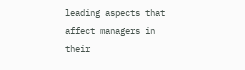leading aspects that affect managers in their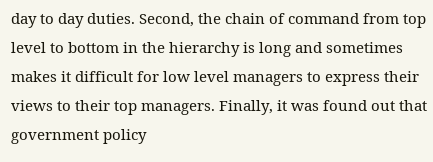day to day duties. Second, the chain of command from top level to bottom in the hierarchy is long and sometimes makes it difficult for low level managers to express their views to their top managers. Finally, it was found out that government policy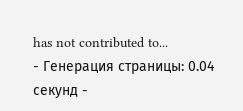has not contributed to...
- Генерация страницы: 0.04 секунд -